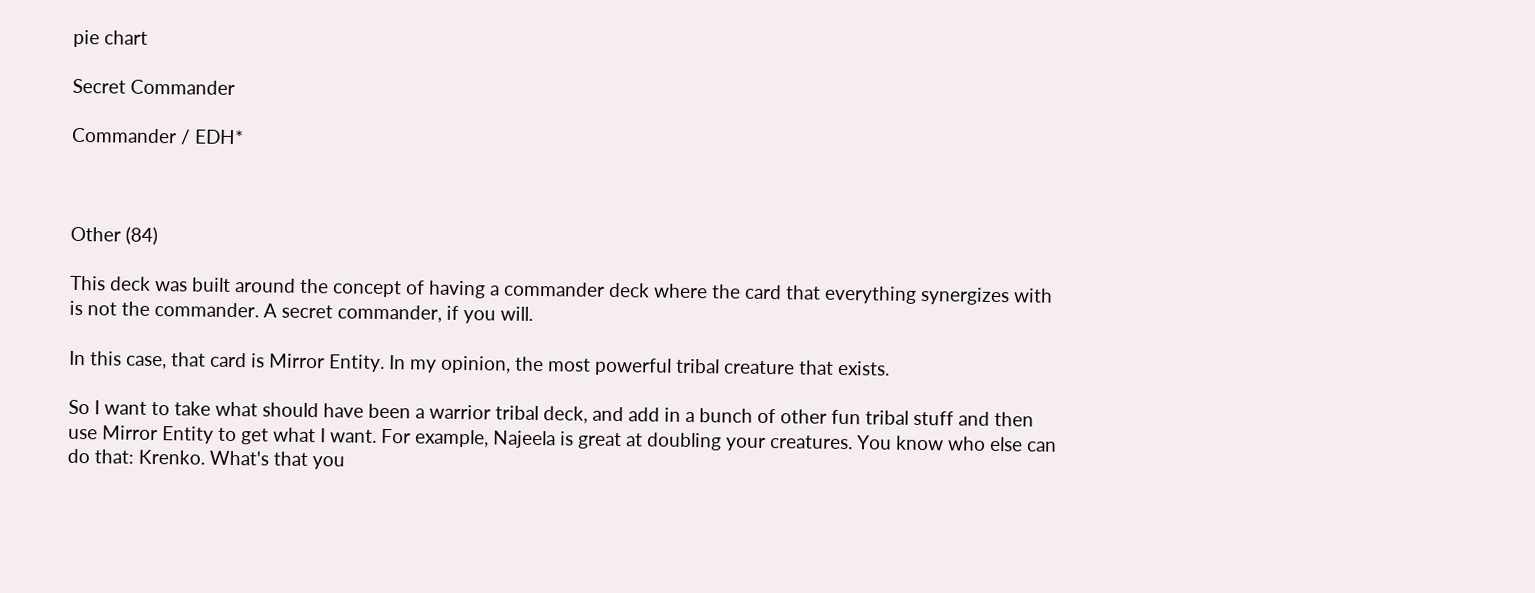pie chart

Secret Commander

Commander / EDH*



Other (84)

This deck was built around the concept of having a commander deck where the card that everything synergizes with is not the commander. A secret commander, if you will.

In this case, that card is Mirror Entity. In my opinion, the most powerful tribal creature that exists.

So I want to take what should have been a warrior tribal deck, and add in a bunch of other fun tribal stuff and then use Mirror Entity to get what I want. For example, Najeela is great at doubling your creatures. You know who else can do that: Krenko. What's that you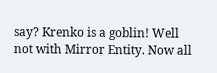say? Krenko is a goblin! Well not with Mirror Entity. Now all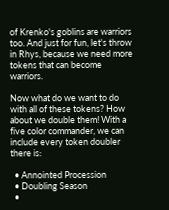of Krenko's goblins are warriors too. And just for fun, let's throw in Rhys, because we need more tokens that can become warriors.

Now what do we want to do with all of these tokens? How about we double them! With a five color commander, we can include every token doubler there is:

  • Annointed Procession
  • Doubling Season
  •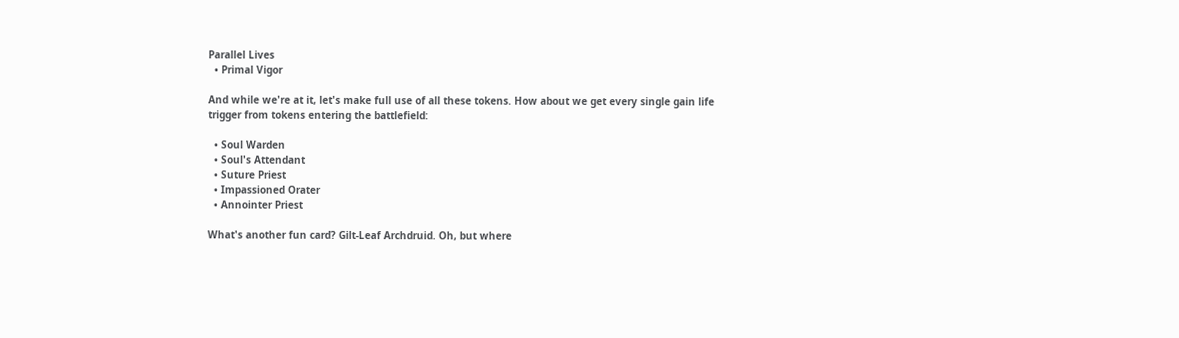Parallel Lives
  • Primal Vigor

And while we're at it, let's make full use of all these tokens. How about we get every single gain life trigger from tokens entering the battlefield:

  • Soul Warden
  • Soul's Attendant
  • Suture Priest
  • Impassioned Orater
  • Annointer Priest

What's another fun card? Gilt-Leaf Archdruid. Oh, but where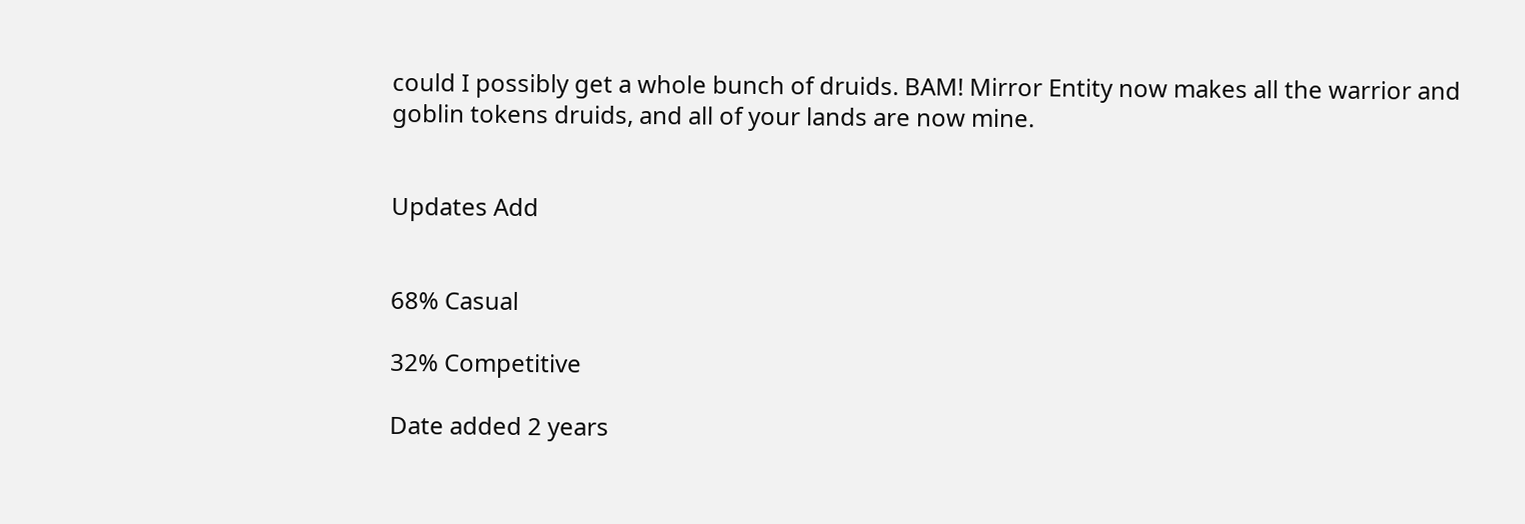could I possibly get a whole bunch of druids. BAM! Mirror Entity now makes all the warrior and goblin tokens druids, and all of your lands are now mine.


Updates Add


68% Casual

32% Competitive

Date added 2 years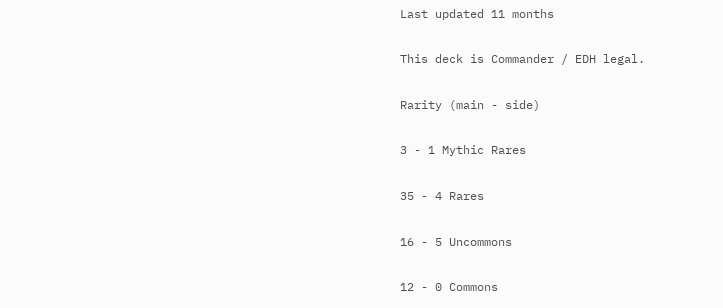Last updated 11 months

This deck is Commander / EDH legal.

Rarity (main - side)

3 - 1 Mythic Rares

35 - 4 Rares

16 - 5 Uncommons

12 - 0 Commons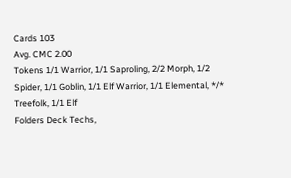Cards 103
Avg. CMC 2.00
Tokens 1/1 Warrior, 1/1 Saproling, 2/2 Morph, 1/2 Spider, 1/1 Goblin, 1/1 Elf Warrior, 1/1 Elemental, */* Treefolk, 1/1 Elf
Folders Deck Techs,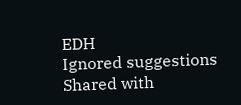EDH
Ignored suggestions
Shared with